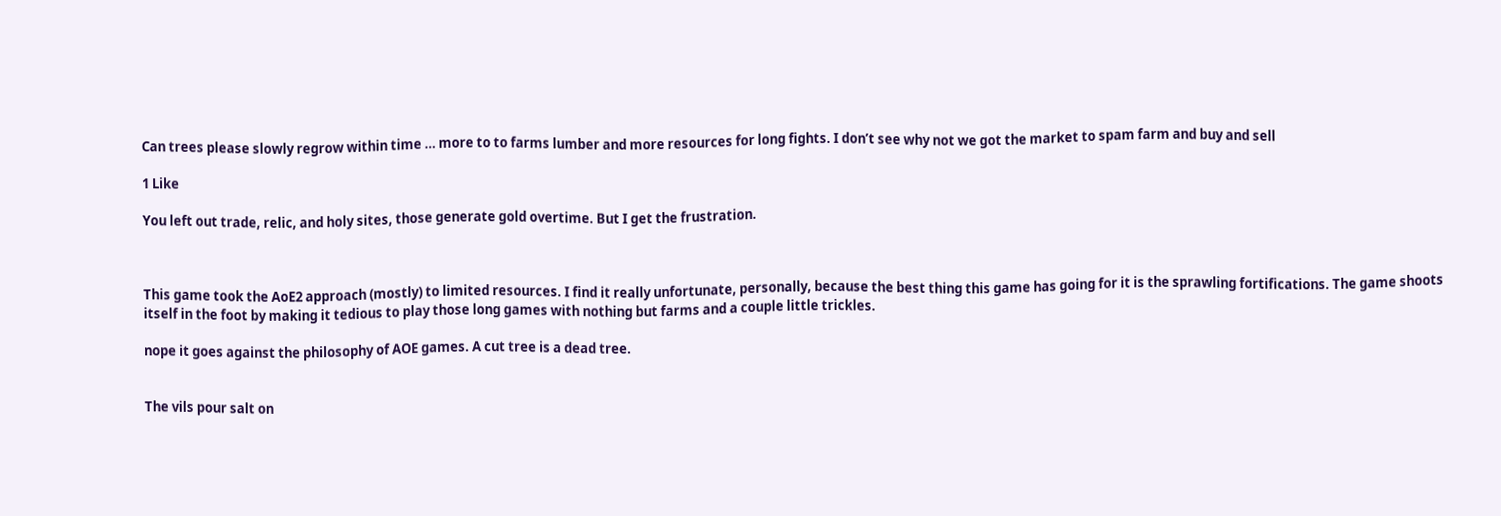Can trees please slowly regrow within time … more to to farms lumber and more resources for long fights. I don’t see why not we got the market to spam farm and buy and sell

1 Like

You left out trade, relic, and holy sites, those generate gold overtime. But I get the frustration.



This game took the AoE2 approach (mostly) to limited resources. I find it really unfortunate, personally, because the best thing this game has going for it is the sprawling fortifications. The game shoots itself in the foot by making it tedious to play those long games with nothing but farms and a couple little trickles.

nope it goes against the philosophy of AOE games. A cut tree is a dead tree.


The vils pour salt on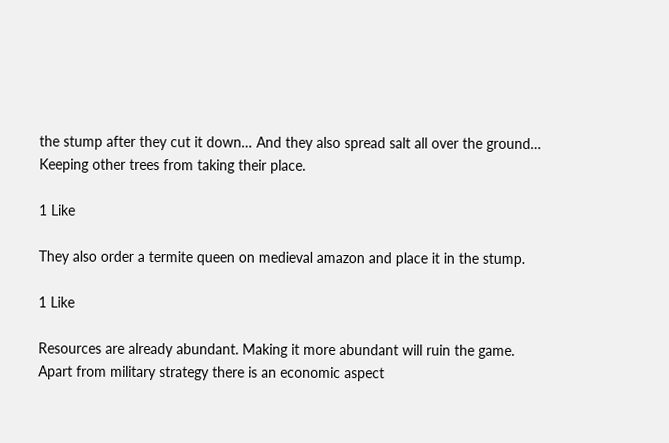the stump after they cut it down… And they also spread salt all over the ground… Keeping other trees from taking their place.

1 Like

They also order a termite queen on medieval amazon and place it in the stump.

1 Like

Resources are already abundant. Making it more abundant will ruin the game. Apart from military strategy there is an economic aspect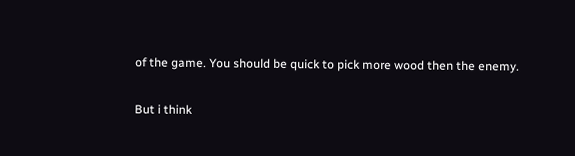of the game. You should be quick to pick more wood then the enemy.

But i think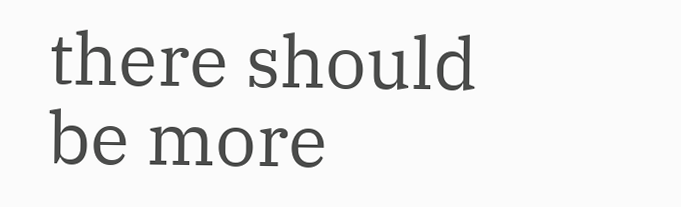there should be more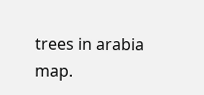trees in arabia map.